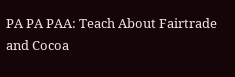PA PA PAA: Teach About Fairtrade and Cocoa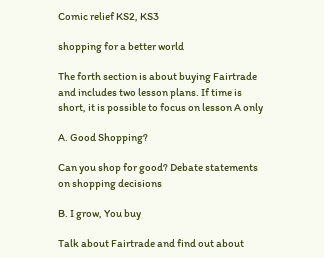Comic relief KS2, KS3

shopping for a better world

The forth section is about buying Fairtrade and includes two lesson plans. If time is short, it is possible to focus on lesson A only

A. Good Shopping?

Can you shop for good? Debate statements on shopping decisions

B. I grow, You buy

Talk about Fairtrade and find out about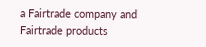a Fairtrade company and Fairtrade products